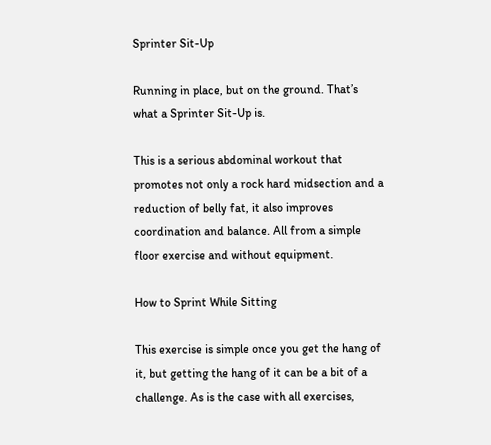Sprinter Sit-Up

Running in place, but on the ground. That’s what a Sprinter Sit-Up is.

This is a serious abdominal workout that promotes not only a rock hard midsection and a reduction of belly fat, it also improves coordination and balance. All from a simple floor exercise and without equipment.

How to Sprint While Sitting

This exercise is simple once you get the hang of it, but getting the hang of it can be a bit of a challenge. As is the case with all exercises,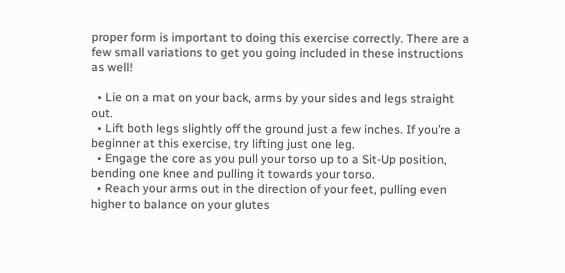proper form is important to doing this exercise correctly. There are a few small variations to get you going included in these instructions as well!

  • Lie on a mat on your back, arms by your sides and legs straight out.
  • Lift both legs slightly off the ground just a few inches. If you’re a beginner at this exercise, try lifting just one leg.
  • Engage the core as you pull your torso up to a Sit-Up position, bending one knee and pulling it towards your torso.
  • Reach your arms out in the direction of your feet, pulling even higher to balance on your glutes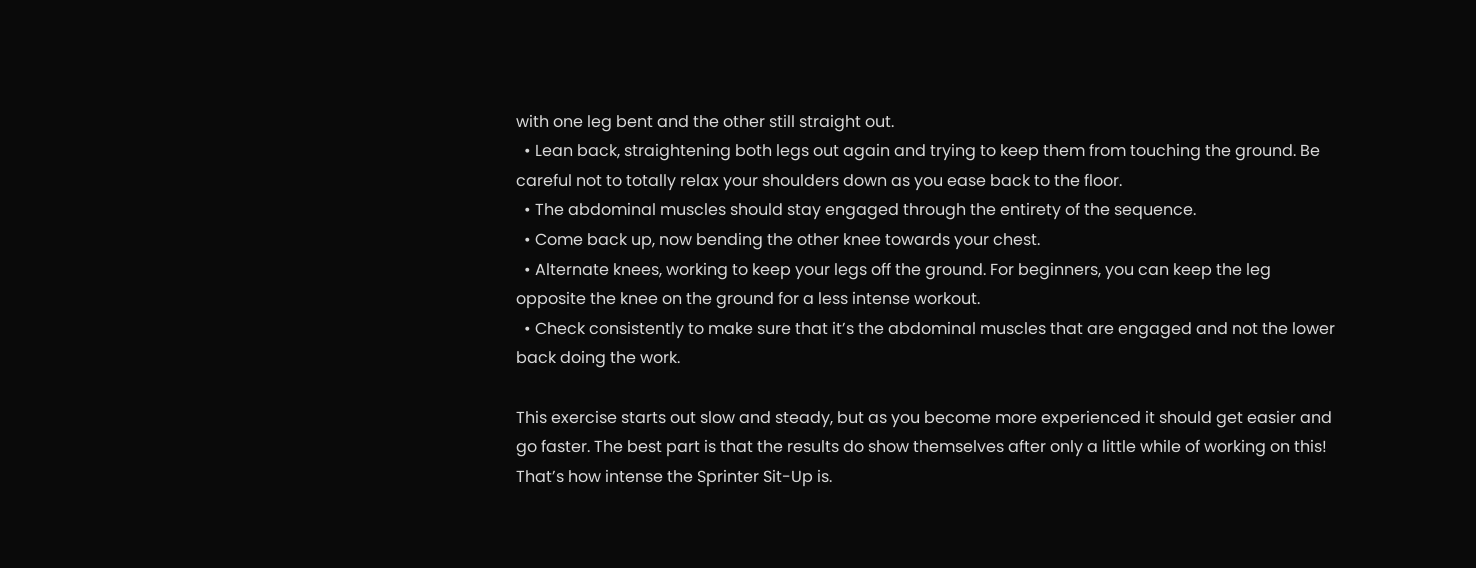with one leg bent and the other still straight out.
  • Lean back, straightening both legs out again and trying to keep them from touching the ground. Be careful not to totally relax your shoulders down as you ease back to the floor.
  • The abdominal muscles should stay engaged through the entirety of the sequence.
  • Come back up, now bending the other knee towards your chest.
  • Alternate knees, working to keep your legs off the ground. For beginners, you can keep the leg opposite the knee on the ground for a less intense workout.
  • Check consistently to make sure that it’s the abdominal muscles that are engaged and not the lower back doing the work.

This exercise starts out slow and steady, but as you become more experienced it should get easier and go faster. The best part is that the results do show themselves after only a little while of working on this! That’s how intense the Sprinter Sit-Up is.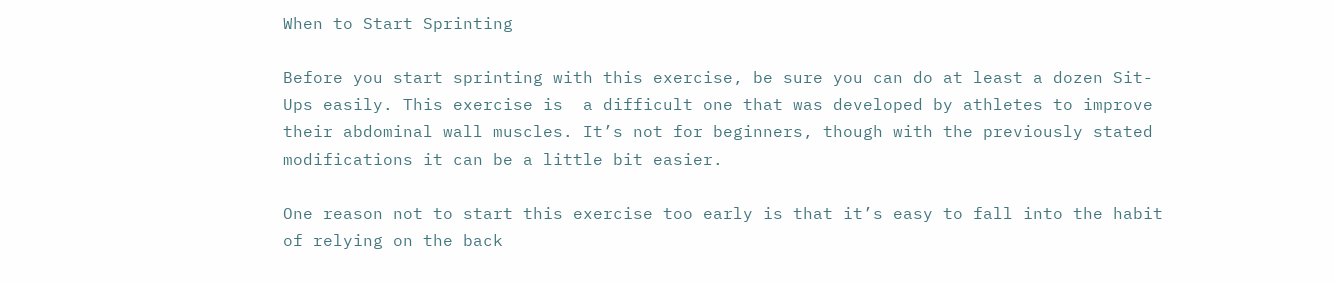When to Start Sprinting

Before you start sprinting with this exercise, be sure you can do at least a dozen Sit-Ups easily. This exercise is  a difficult one that was developed by athletes to improve their abdominal wall muscles. It’s not for beginners, though with the previously stated modifications it can be a little bit easier.

One reason not to start this exercise too early is that it’s easy to fall into the habit of relying on the back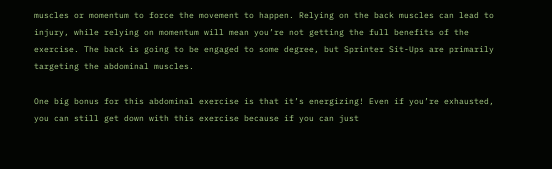muscles or momentum to force the movement to happen. Relying on the back muscles can lead to injury, while relying on momentum will mean you’re not getting the full benefits of the exercise. The back is going to be engaged to some degree, but Sprinter Sit-Ups are primarily targeting the abdominal muscles.

One big bonus for this abdominal exercise is that it’s energizing! Even if you’re exhausted, you can still get down with this exercise because if you can just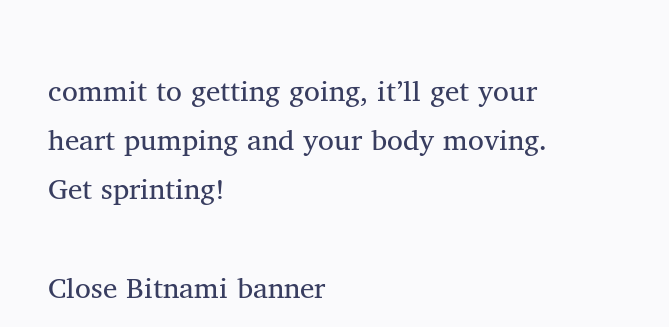commit to getting going, it’ll get your heart pumping and your body moving. Get sprinting!

Close Bitnami banner